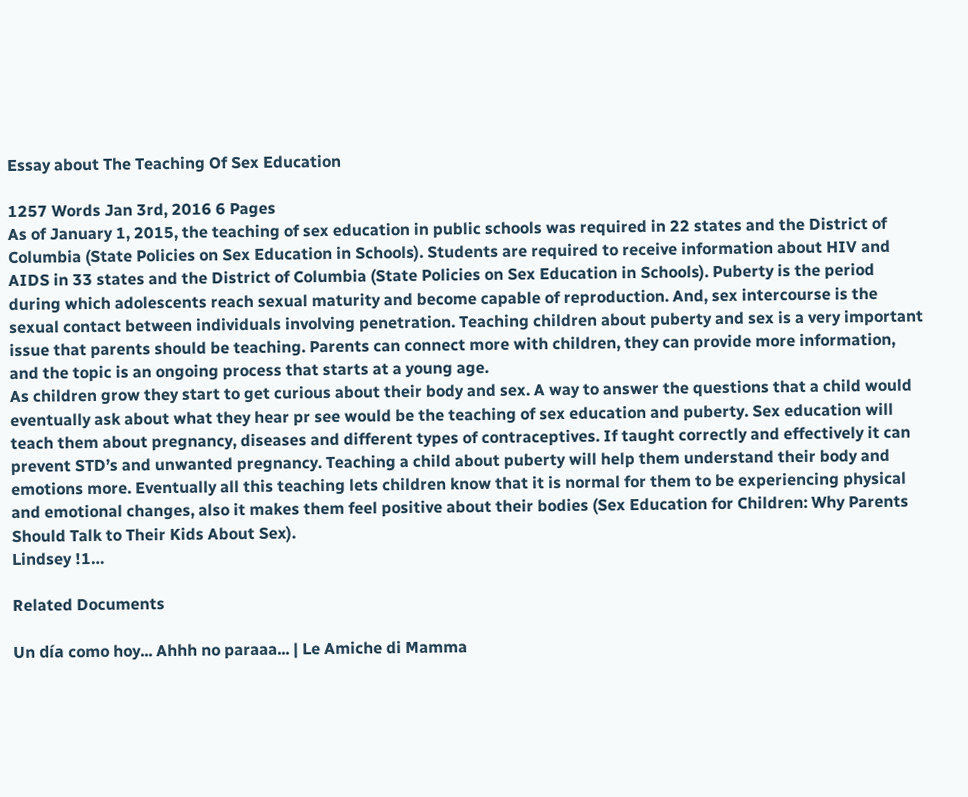Essay about The Teaching Of Sex Education

1257 Words Jan 3rd, 2016 6 Pages
As of January 1, 2015, the teaching of sex education in public schools was required in 22 states and the District of Columbia (State Policies on Sex Education in Schools). Students are required to receive information about HIV and AIDS in 33 states and the District of Columbia (State Policies on Sex Education in Schools). Puberty is the period during which adolescents reach sexual maturity and become capable of reproduction. And, sex intercourse is the sexual contact between individuals involving penetration. Teaching children about puberty and sex is a very important issue that parents should be teaching. Parents can connect more with children, they can provide more information, and the topic is an ongoing process that starts at a young age.
As children grow they start to get curious about their body and sex. A way to answer the questions that a child would eventually ask about what they hear pr see would be the teaching of sex education and puberty. Sex education will teach them about pregnancy, diseases and different types of contraceptives. If taught correctly and effectively it can prevent STD’s and unwanted pregnancy. Teaching a child about puberty will help them understand their body and emotions more. Eventually all this teaching lets children know that it is normal for them to be experiencing physical and emotional changes, also it makes them feel positive about their bodies (Sex Education for Children: Why Parents Should Talk to Their Kids About Sex).
Lindsey !1…

Related Documents

Un día como hoy... Ahhh no paraaa... | Le Amiche di Mamma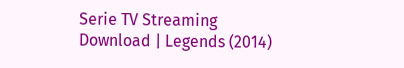Serie TV Streaming Download | Legends (2014)